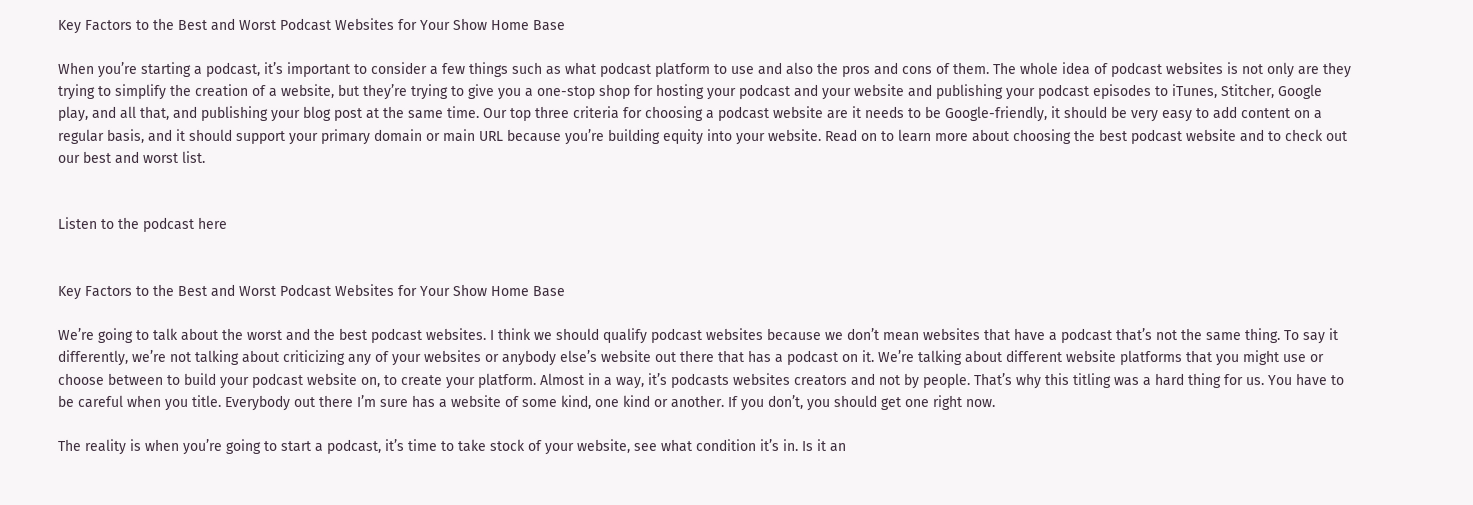Key Factors to the Best and Worst Podcast Websites for Your Show Home Base

When you’re starting a podcast, it’s important to consider a few things such as what podcast platform to use and also the pros and cons of them. The whole idea of podcast websites is not only are they trying to simplify the creation of a website, but they’re trying to give you a one-stop shop for hosting your podcast and your website and publishing your podcast episodes to iTunes, Stitcher, Google play, and all that, and publishing your blog post at the same time. Our top three criteria for choosing a podcast website are it needs to be Google-friendly, it should be very easy to add content on a regular basis, and it should support your primary domain or main URL because you’re building equity into your website. Read on to learn more about choosing the best podcast website and to check out our best and worst list.


Listen to the podcast here


Key Factors to the Best and Worst Podcast Websites for Your Show Home Base

We’re going to talk about the worst and the best podcast websites. I think we should qualify podcast websites because we don’t mean websites that have a podcast that’s not the same thing. To say it differently, we’re not talking about criticizing any of your websites or anybody else’s website out there that has a podcast on it. We’re talking about different website platforms that you might use or choose between to build your podcast website on, to create your platform. Almost in a way, it’s podcasts websites creators and not by people. That’s why this titling was a hard thing for us. You have to be careful when you title. Everybody out there I’m sure has a website of some kind, one kind or another. If you don’t, you should get one right now.

The reality is when you’re going to start a podcast, it’s time to take stock of your website, see what condition it’s in. Is it an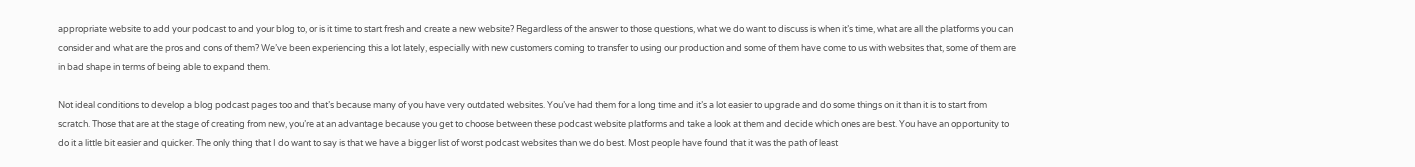appropriate website to add your podcast to and your blog to, or is it time to start fresh and create a new website? Regardless of the answer to those questions, what we do want to discuss is when it’s time, what are all the platforms you can consider and what are the pros and cons of them? We’ve been experiencing this a lot lately, especially with new customers coming to transfer to using our production and some of them have come to us with websites that, some of them are in bad shape in terms of being able to expand them.

Not ideal conditions to develop a blog podcast pages too and that’s because many of you have very outdated websites. You’ve had them for a long time and it’s a lot easier to upgrade and do some things on it than it is to start from scratch. Those that are at the stage of creating from new, you’re at an advantage because you get to choose between these podcast website platforms and take a look at them and decide which ones are best. You have an opportunity to do it a little bit easier and quicker. The only thing that I do want to say is that we have a bigger list of worst podcast websites than we do best. Most people have found that it was the path of least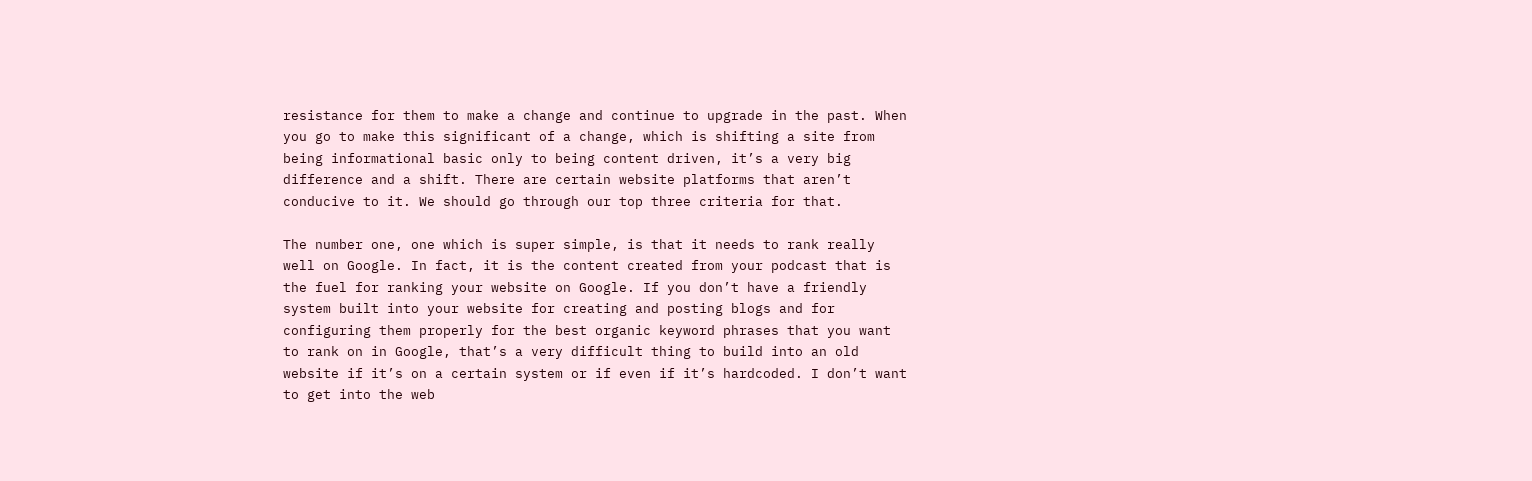resistance for them to make a change and continue to upgrade in the past. When you go to make this significant of a change, which is shifting a site from being informational basic only to being content driven, it’s a very big difference and a shift. There are certain website platforms that aren’t conducive to it. We should go through our top three criteria for that.

The number one, one which is super simple, is that it needs to rank really well on Google. In fact, it is the content created from your podcast that is the fuel for ranking your website on Google. If you don’t have a friendly system built into your website for creating and posting blogs and for configuring them properly for the best organic keyword phrases that you want to rank on in Google, that’s a very difficult thing to build into an old website if it’s on a certain system or if even if it’s hardcoded. I don’t want to get into the web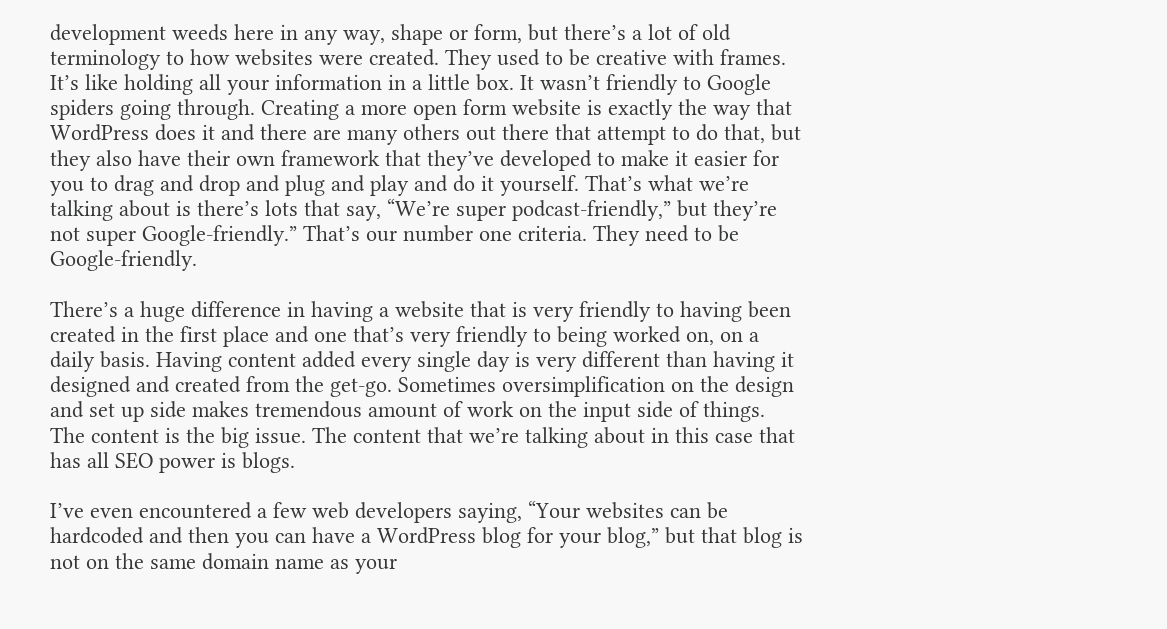development weeds here in any way, shape or form, but there’s a lot of old terminology to how websites were created. They used to be creative with frames. It’s like holding all your information in a little box. It wasn’t friendly to Google spiders going through. Creating a more open form website is exactly the way that WordPress does it and there are many others out there that attempt to do that, but they also have their own framework that they’ve developed to make it easier for you to drag and drop and plug and play and do it yourself. That’s what we’re talking about is there’s lots that say, “We’re super podcast-friendly,” but they’re not super Google-friendly.” That’s our number one criteria. They need to be Google-friendly.

There’s a huge difference in having a website that is very friendly to having been created in the first place and one that’s very friendly to being worked on, on a daily basis. Having content added every single day is very different than having it designed and created from the get-go. Sometimes oversimplification on the design and set up side makes tremendous amount of work on the input side of things. The content is the big issue. The content that we’re talking about in this case that has all SEO power is blogs.

I’ve even encountered a few web developers saying, “Your websites can be hardcoded and then you can have a WordPress blog for your blog,” but that blog is not on the same domain name as your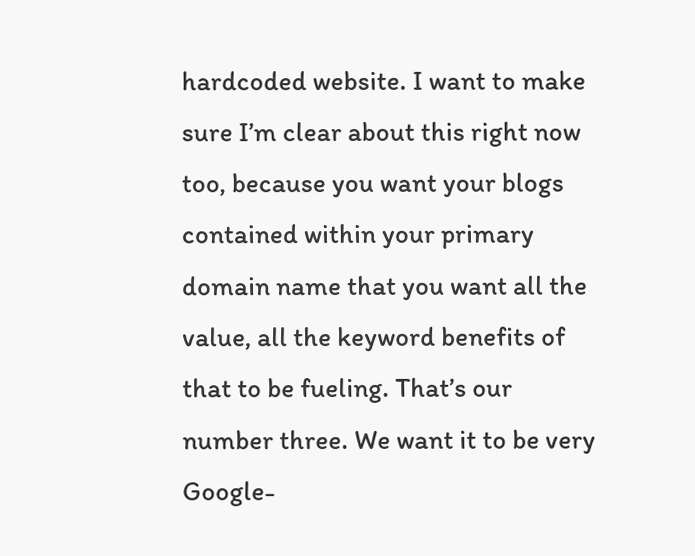hardcoded website. I want to make sure I’m clear about this right now too, because you want your blogs contained within your primary domain name that you want all the value, all the keyword benefits of that to be fueling. That’s our number three. We want it to be very Google-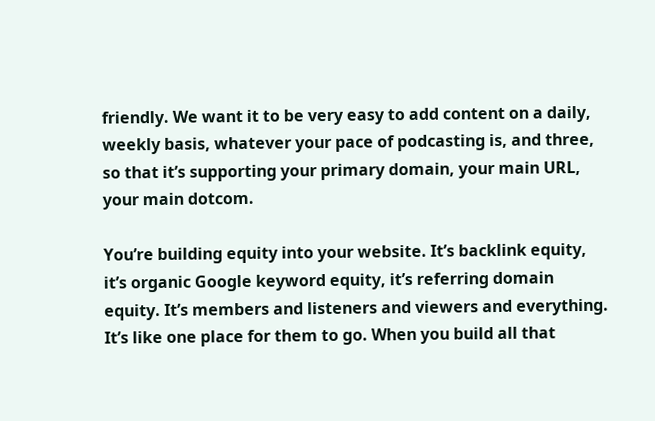friendly. We want it to be very easy to add content on a daily, weekly basis, whatever your pace of podcasting is, and three, so that it’s supporting your primary domain, your main URL, your main dotcom.

You’re building equity into your website. It’s backlink equity, it’s organic Google keyword equity, it’s referring domain equity. It’s members and listeners and viewers and everything. It’s like one place for them to go. When you build all that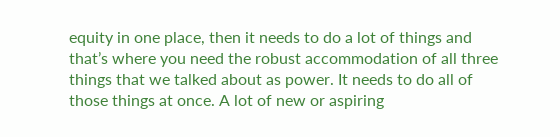equity in one place, then it needs to do a lot of things and that’s where you need the robust accommodation of all three things that we talked about as power. It needs to do all of those things at once. A lot of new or aspiring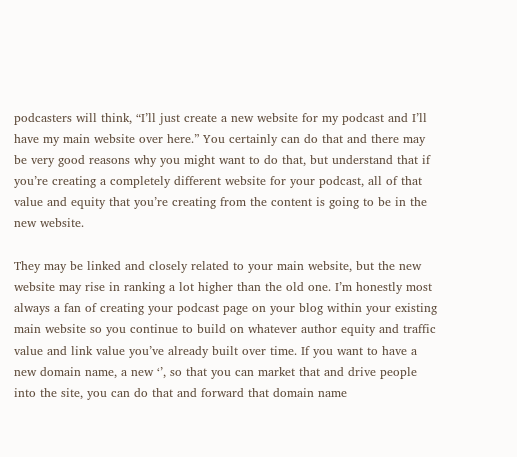podcasters will think, “I’ll just create a new website for my podcast and I’ll have my main website over here.” You certainly can do that and there may be very good reasons why you might want to do that, but understand that if you’re creating a completely different website for your podcast, all of that value and equity that you’re creating from the content is going to be in the new website.

They may be linked and closely related to your main website, but the new website may rise in ranking a lot higher than the old one. I’m honestly most always a fan of creating your podcast page on your blog within your existing main website so you continue to build on whatever author equity and traffic value and link value you’ve already built over time. If you want to have a new domain name, a new ‘’, so that you can market that and drive people into the site, you can do that and forward that domain name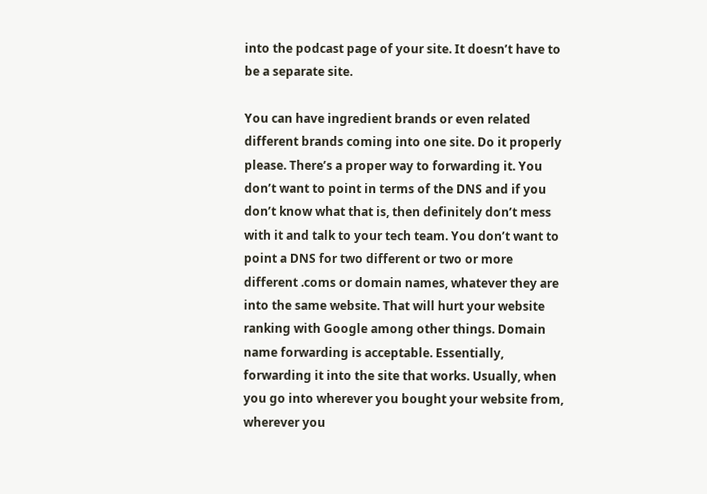into the podcast page of your site. It doesn’t have to be a separate site.

You can have ingredient brands or even related different brands coming into one site. Do it properly please. There’s a proper way to forwarding it. You don’t want to point in terms of the DNS and if you don’t know what that is, then definitely don’t mess with it and talk to your tech team. You don’t want to point a DNS for two different or two or more different .coms or domain names, whatever they are into the same website. That will hurt your website ranking with Google among other things. Domain name forwarding is acceptable. Essentially, forwarding it into the site that works. Usually, when you go into wherever you bought your website from, wherever you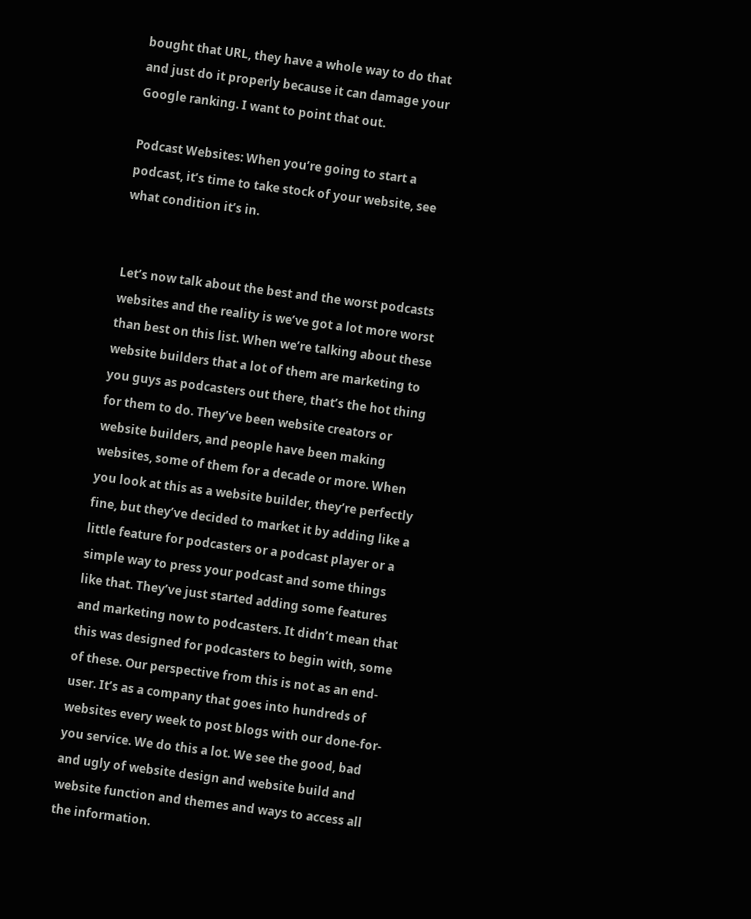bought that URL, they have a whole way to do that and just do it properly because it can damage your Google ranking. I want to point that out.

Podcast Websites: When you’re going to start a podcast, it’s time to take stock of your website, see what condition it’s in.


Let’s now talk about the best and the worst podcasts websites and the reality is we’ve got a lot more worst than best on this list. When we’re talking about these website builders that a lot of them are marketing to you guys as podcasters out there, that’s the hot thing for them to do. They’ve been website creators or website builders, and people have been making websites, some of them for a decade or more. When you look at this as a website builder, they’re perfectly fine, but they’ve decided to market it by adding like a little feature for podcasters or a podcast player or a simple way to press your podcast and some things like that. They’ve just started adding some features and marketing now to podcasters. It didn’t mean that this was designed for podcasters to begin with, some of these. Our perspective from this is not as an end-user. It’s as a company that goes into hundreds of websites every week to post blogs with our done-for-you service. We do this a lot. We see the good, bad and ugly of website design and website build and website function and themes and ways to access all the information.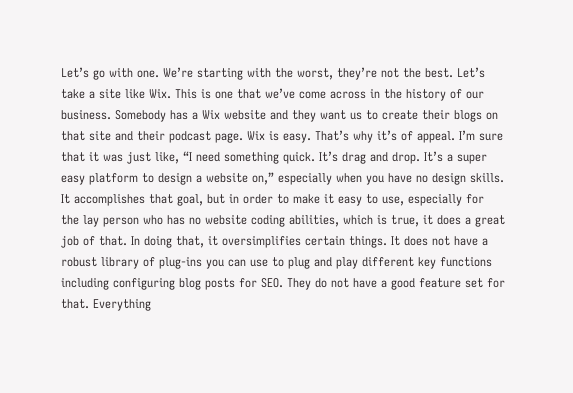Let’s go with one. We’re starting with the worst, they’re not the best. Let’s take a site like Wix. This is one that we’ve come across in the history of our business. Somebody has a Wix website and they want us to create their blogs on that site and their podcast page. Wix is easy. That’s why it’s of appeal. I’m sure that it was just like, “I need something quick. It’s drag and drop. It’s a super easy platform to design a website on,” especially when you have no design skills. It accomplishes that goal, but in order to make it easy to use, especially for the lay person who has no website coding abilities, which is true, it does a great job of that. In doing that, it oversimplifies certain things. It does not have a robust library of plug-ins you can use to plug and play different key functions including configuring blog posts for SEO. They do not have a good feature set for that. Everything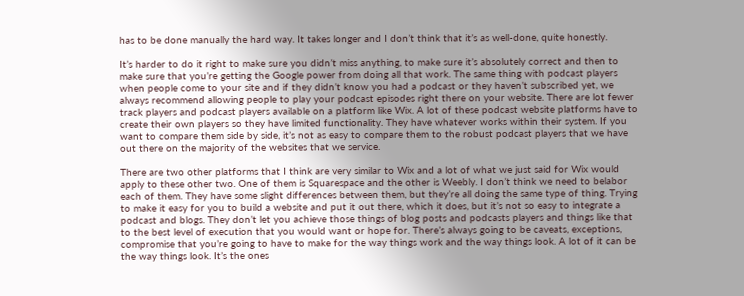has to be done manually the hard way. It takes longer and I don’t think that it’s as well-done, quite honestly.

It’s harder to do it right to make sure you didn’t miss anything, to make sure it’s absolutely correct and then to make sure that you’re getting the Google power from doing all that work. The same thing with podcast players when people come to your site and if they didn’t know you had a podcast or they haven’t subscribed yet, we always recommend allowing people to play your podcast episodes right there on your website. There are lot fewer track players and podcast players available on a platform like Wix. A lot of these podcast website platforms have to create their own players so they have limited functionality. They have whatever works within their system. If you want to compare them side by side, it’s not as easy to compare them to the robust podcast players that we have out there on the majority of the websites that we service.

There are two other platforms that I think are very similar to Wix and a lot of what we just said for Wix would apply to these other two. One of them is Squarespace and the other is Weebly. I don’t think we need to belabor each of them. They have some slight differences between them, but they’re all doing the same type of thing. Trying to make it easy for you to build a website and put it out there, which it does, but it’s not so easy to integrate a podcast and blogs. They don’t let you achieve those things of blog posts and podcasts players and things like that to the best level of execution that you would want or hope for. There’s always going to be caveats, exceptions, compromise that you’re going to have to make for the way things work and the way things look. A lot of it can be the way things look. It’s the ones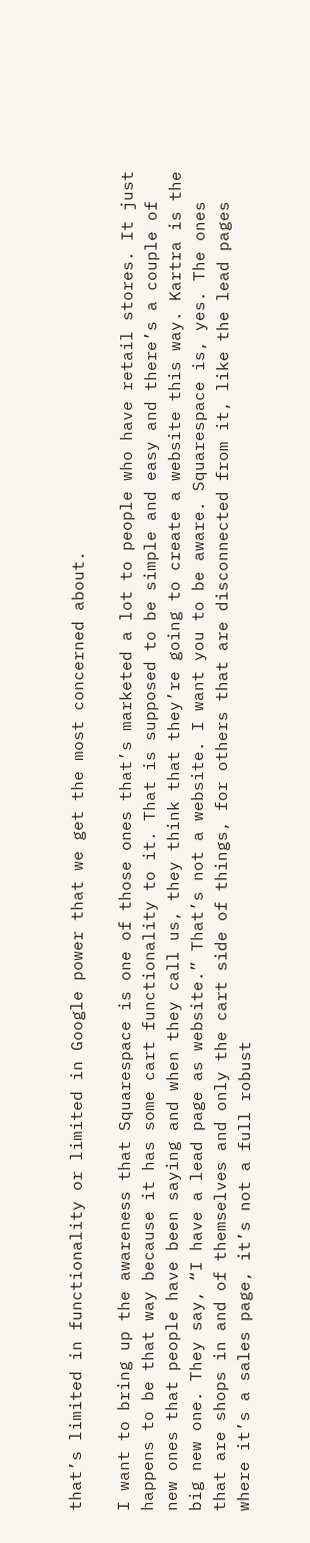that’s limited in functionality or limited in Google power that we get the most concerned about.

I want to bring up the awareness that Squarespace is one of those ones that’s marketed a lot to people who have retail stores. It just happens to be that way because it has some cart functionality to it. That is supposed to be simple and easy and there’s a couple of new ones that people have been saying and when they call us, they think that they’re going to create a website this way. Kartra is the big new one. They say, “I have a lead page as website.” That’s not a website. I want you to be aware. Squarespace is, yes. The ones that are shops in and of themselves and only the cart side of things, for others that are disconnected from it, like the lead pages where it’s a sales page, it’s not a full robust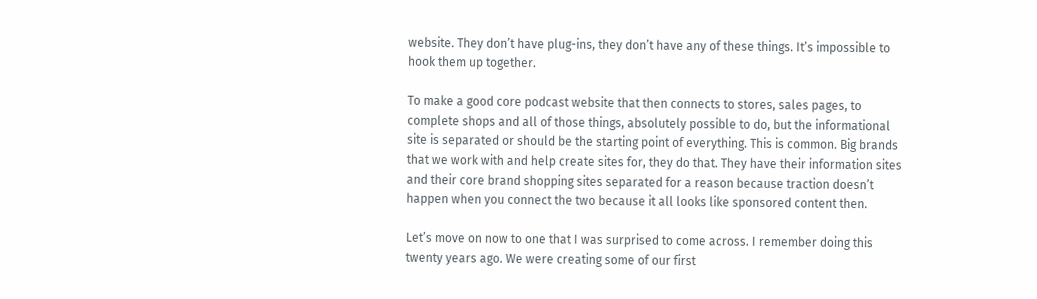website. They don’t have plug-ins, they don’t have any of these things. It’s impossible to hook them up together.

To make a good core podcast website that then connects to stores, sales pages, to complete shops and all of those things, absolutely possible to do, but the informational site is separated or should be the starting point of everything. This is common. Big brands that we work with and help create sites for, they do that. They have their information sites and their core brand shopping sites separated for a reason because traction doesn’t happen when you connect the two because it all looks like sponsored content then.

Let’s move on now to one that I was surprised to come across. I remember doing this twenty years ago. We were creating some of our first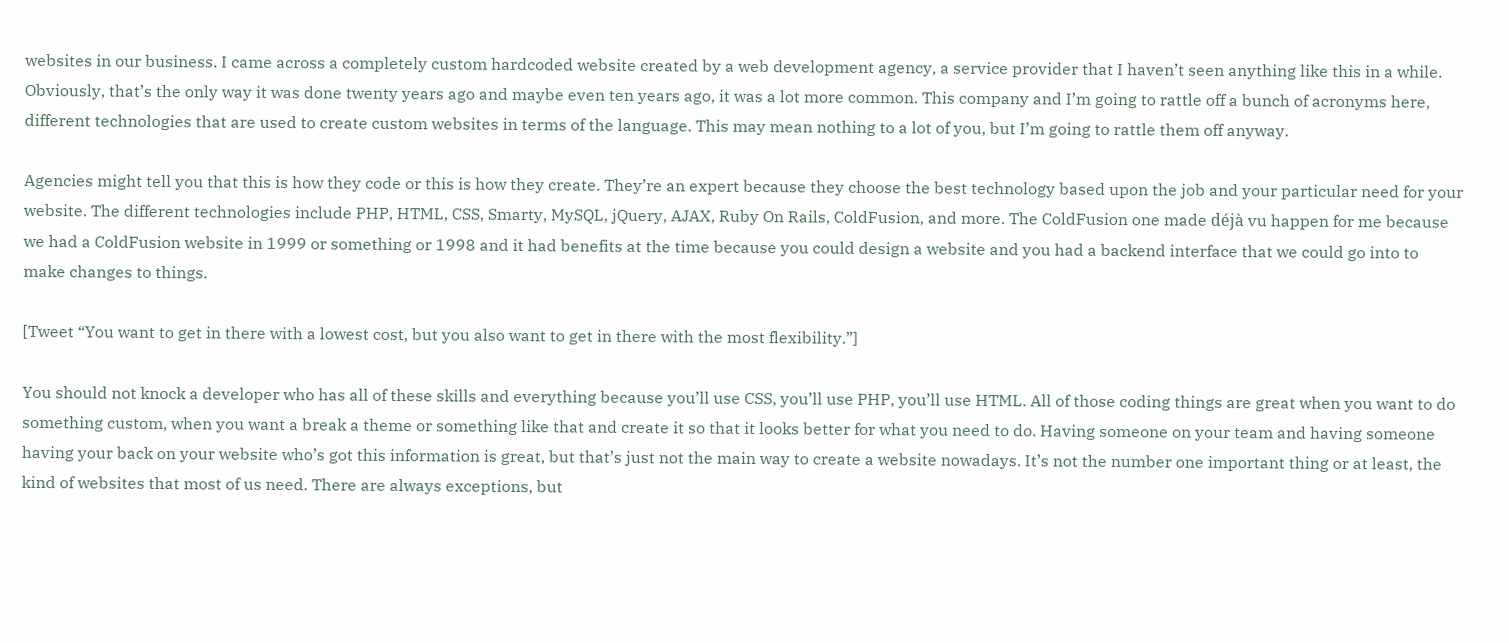websites in our business. I came across a completely custom hardcoded website created by a web development agency, a service provider that I haven’t seen anything like this in a while. Obviously, that’s the only way it was done twenty years ago and maybe even ten years ago, it was a lot more common. This company and I’m going to rattle off a bunch of acronyms here, different technologies that are used to create custom websites in terms of the language. This may mean nothing to a lot of you, but I’m going to rattle them off anyway.

Agencies might tell you that this is how they code or this is how they create. They’re an expert because they choose the best technology based upon the job and your particular need for your website. The different technologies include PHP, HTML, CSS, Smarty, MySQL, jQuery, AJAX, Ruby On Rails, ColdFusion, and more. The ColdFusion one made déjà vu happen for me because we had a ColdFusion website in 1999 or something or 1998 and it had benefits at the time because you could design a website and you had a backend interface that we could go into to make changes to things.

[Tweet “You want to get in there with a lowest cost, but you also want to get in there with the most flexibility.”]

You should not knock a developer who has all of these skills and everything because you’ll use CSS, you’ll use PHP, you’ll use HTML. All of those coding things are great when you want to do something custom, when you want a break a theme or something like that and create it so that it looks better for what you need to do. Having someone on your team and having someone having your back on your website who’s got this information is great, but that’s just not the main way to create a website nowadays. It’s not the number one important thing or at least, the kind of websites that most of us need. There are always exceptions, but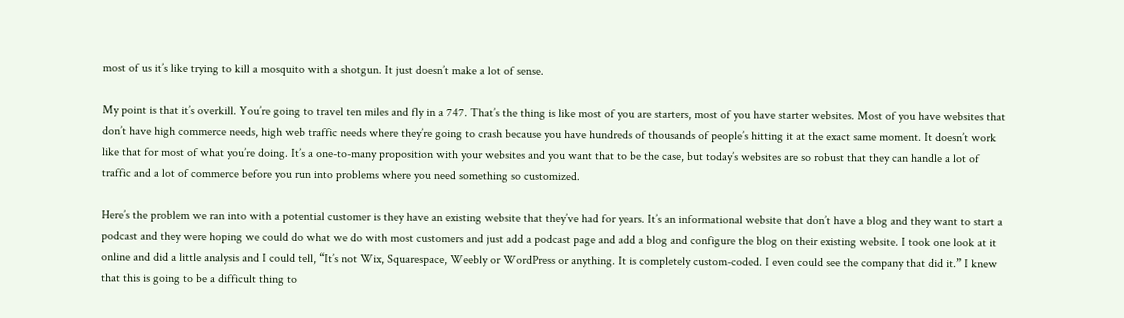most of us it’s like trying to kill a mosquito with a shotgun. It just doesn’t make a lot of sense.

My point is that it’s overkill. You’re going to travel ten miles and fly in a 747. That’s the thing is like most of you are starters, most of you have starter websites. Most of you have websites that don’t have high commerce needs, high web traffic needs where they’re going to crash because you have hundreds of thousands of people’s hitting it at the exact same moment. It doesn’t work like that for most of what you’re doing. It’s a one-to-many proposition with your websites and you want that to be the case, but today’s websites are so robust that they can handle a lot of traffic and a lot of commerce before you run into problems where you need something so customized.

Here’s the problem we ran into with a potential customer is they have an existing website that they’ve had for years. It’s an informational website that don’t have a blog and they want to start a podcast and they were hoping we could do what we do with most customers and just add a podcast page and add a blog and configure the blog on their existing website. I took one look at it online and did a little analysis and I could tell, “It’s not Wix, Squarespace, Weebly or WordPress or anything. It is completely custom-coded. I even could see the company that did it.” I knew that this is going to be a difficult thing to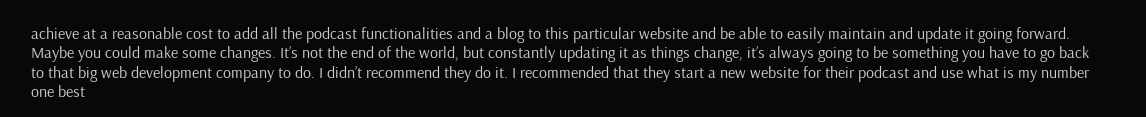achieve at a reasonable cost to add all the podcast functionalities and a blog to this particular website and be able to easily maintain and update it going forward. Maybe you could make some changes. It’s not the end of the world, but constantly updating it as things change, it’s always going to be something you have to go back to that big web development company to do. I didn’t recommend they do it. I recommended that they start a new website for their podcast and use what is my number one best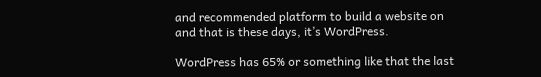and recommended platform to build a website on and that is these days, it’s WordPress.

WordPress has 65% or something like that the last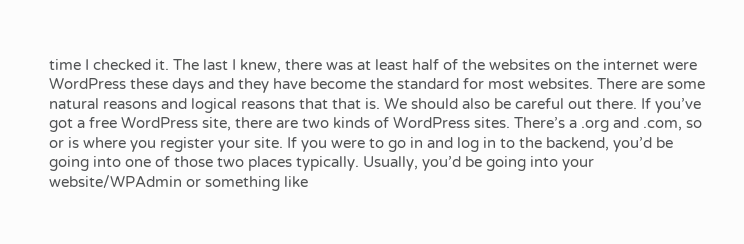time I checked it. The last I knew, there was at least half of the websites on the internet were WordPress these days and they have become the standard for most websites. There are some natural reasons and logical reasons that that is. We should also be careful out there. If you’ve got a free WordPress site, there are two kinds of WordPress sites. There’s a .org and .com, so or is where you register your site. If you were to go in and log in to the backend, you’d be going into one of those two places typically. Usually, you’d be going into your website/WPAdmin or something like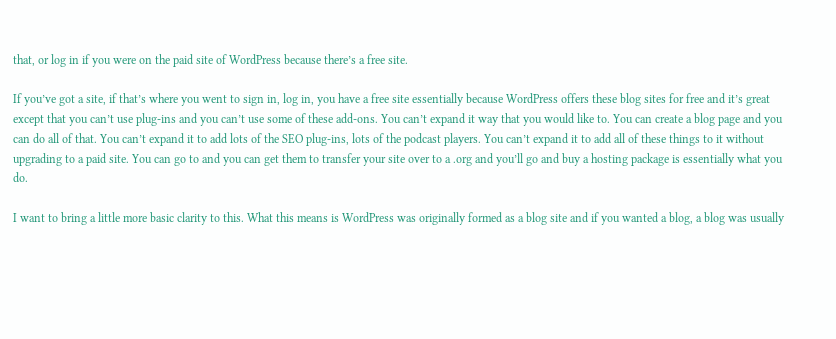that, or log in if you were on the paid site of WordPress because there’s a free site.

If you’ve got a site, if that’s where you went to sign in, log in, you have a free site essentially because WordPress offers these blog sites for free and it’s great except that you can’t use plug-ins and you can’t use some of these add-ons. You can’t expand it way that you would like to. You can create a blog page and you can do all of that. You can’t expand it to add lots of the SEO plug-ins, lots of the podcast players. You can’t expand it to add all of these things to it without upgrading to a paid site. You can go to and you can get them to transfer your site over to a .org and you’ll go and buy a hosting package is essentially what you do.

I want to bring a little more basic clarity to this. What this means is WordPress was originally formed as a blog site and if you wanted a blog, a blog was usually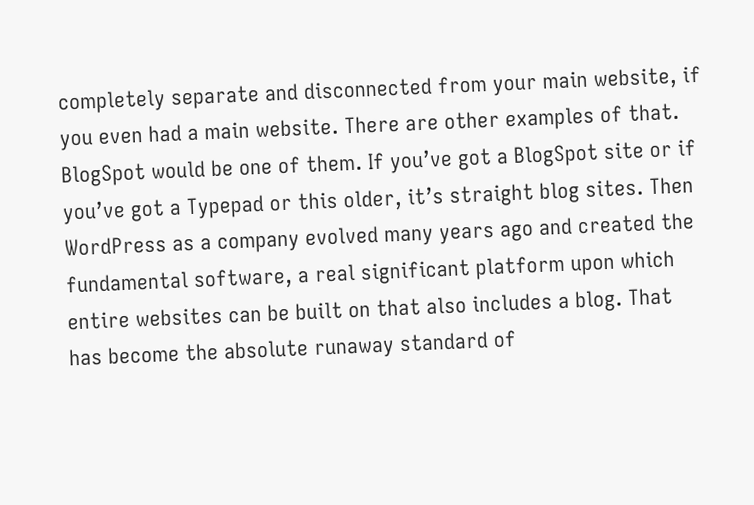completely separate and disconnected from your main website, if you even had a main website. There are other examples of that. BlogSpot would be one of them. If you’ve got a BlogSpot site or if you’ve got a Typepad or this older, it’s straight blog sites. Then WordPress as a company evolved many years ago and created the fundamental software, a real significant platform upon which entire websites can be built on that also includes a blog. That has become the absolute runaway standard of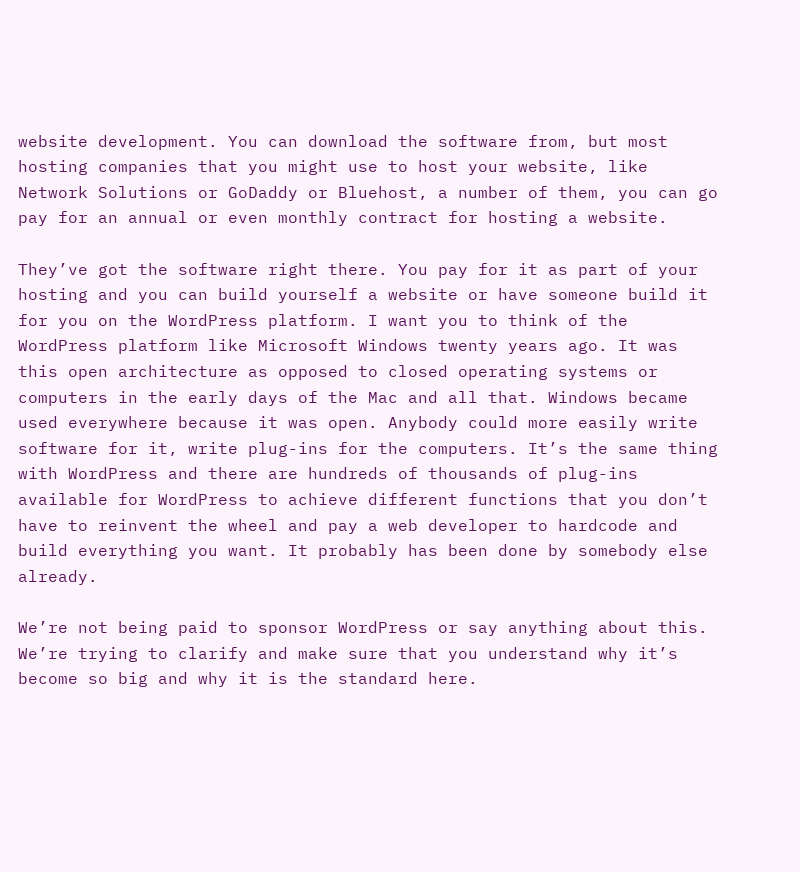website development. You can download the software from, but most hosting companies that you might use to host your website, like Network Solutions or GoDaddy or Bluehost, a number of them, you can go pay for an annual or even monthly contract for hosting a website.

They’ve got the software right there. You pay for it as part of your hosting and you can build yourself a website or have someone build it for you on the WordPress platform. I want you to think of the WordPress platform like Microsoft Windows twenty years ago. It was this open architecture as opposed to closed operating systems or computers in the early days of the Mac and all that. Windows became used everywhere because it was open. Anybody could more easily write software for it, write plug-ins for the computers. It’s the same thing with WordPress and there are hundreds of thousands of plug-ins available for WordPress to achieve different functions that you don’t have to reinvent the wheel and pay a web developer to hardcode and build everything you want. It probably has been done by somebody else already.

We’re not being paid to sponsor WordPress or say anything about this. We’re trying to clarify and make sure that you understand why it’s become so big and why it is the standard here.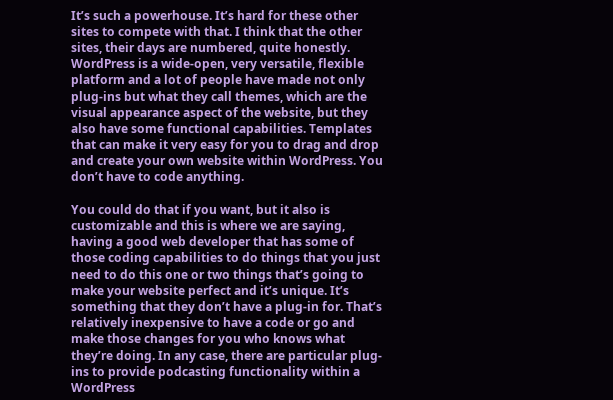It’s such a powerhouse. It’s hard for these other sites to compete with that. I think that the other sites, their days are numbered, quite honestly. WordPress is a wide-open, very versatile, flexible platform and a lot of people have made not only plug-ins but what they call themes, which are the visual appearance aspect of the website, but they also have some functional capabilities. Templates that can make it very easy for you to drag and drop and create your own website within WordPress. You don’t have to code anything.

You could do that if you want, but it also is customizable and this is where we are saying, having a good web developer that has some of those coding capabilities to do things that you just need to do this one or two things that’s going to make your website perfect and it’s unique. It’s something that they don’t have a plug-in for. That’s relatively inexpensive to have a code or go and make those changes for you who knows what they’re doing. In any case, there are particular plug-ins to provide podcasting functionality within a WordPress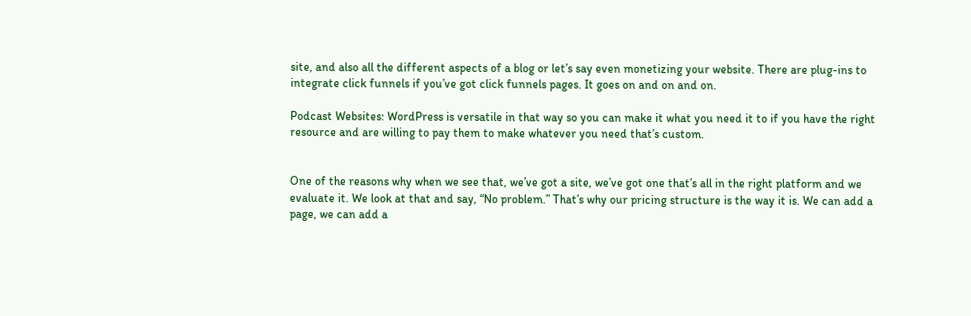site, and also all the different aspects of a blog or let’s say even monetizing your website. There are plug-ins to integrate click funnels if you’ve got click funnels pages. It goes on and on and on.

Podcast Websites: WordPress is versatile in that way so you can make it what you need it to if you have the right resource and are willing to pay them to make whatever you need that’s custom.


One of the reasons why when we see that, we’ve got a site, we’ve got one that’s all in the right platform and we evaluate it. We look at that and say, “No problem.” That’s why our pricing structure is the way it is. We can add a page, we can add a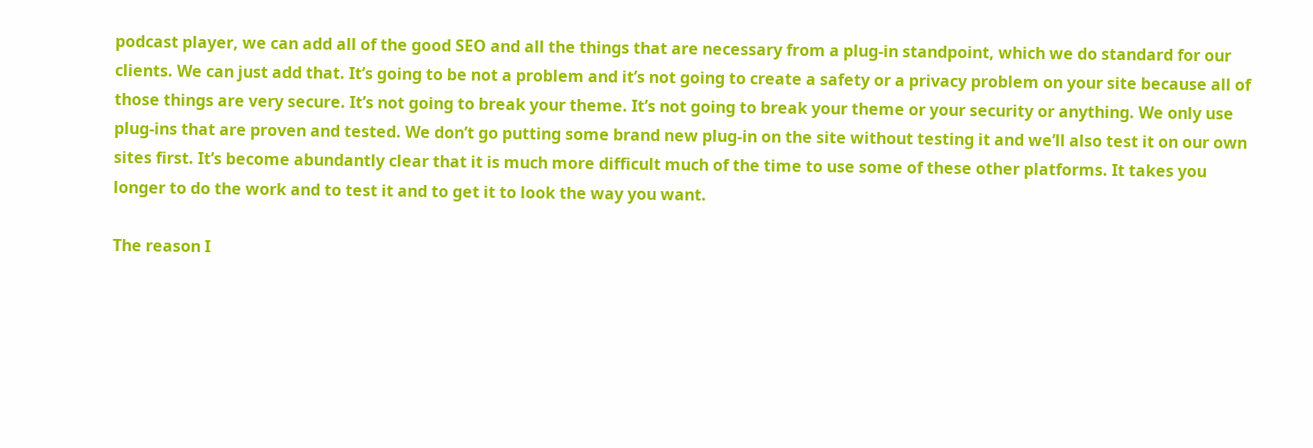podcast player, we can add all of the good SEO and all the things that are necessary from a plug-in standpoint, which we do standard for our clients. We can just add that. It’s going to be not a problem and it’s not going to create a safety or a privacy problem on your site because all of those things are very secure. It’s not going to break your theme. It’s not going to break your theme or your security or anything. We only use plug-ins that are proven and tested. We don’t go putting some brand new plug-in on the site without testing it and we’ll also test it on our own sites first. It’s become abundantly clear that it is much more difficult much of the time to use some of these other platforms. It takes you longer to do the work and to test it and to get it to look the way you want.

The reason I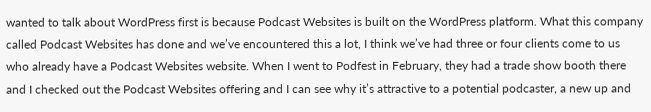wanted to talk about WordPress first is because Podcast Websites is built on the WordPress platform. What this company called Podcast Websites has done and we’ve encountered this a lot, I think we’ve had three or four clients come to us who already have a Podcast Websites website. When I went to Podfest in February, they had a trade show booth there and I checked out the Podcast Websites offering and I can see why it’s attractive to a potential podcaster, a new up and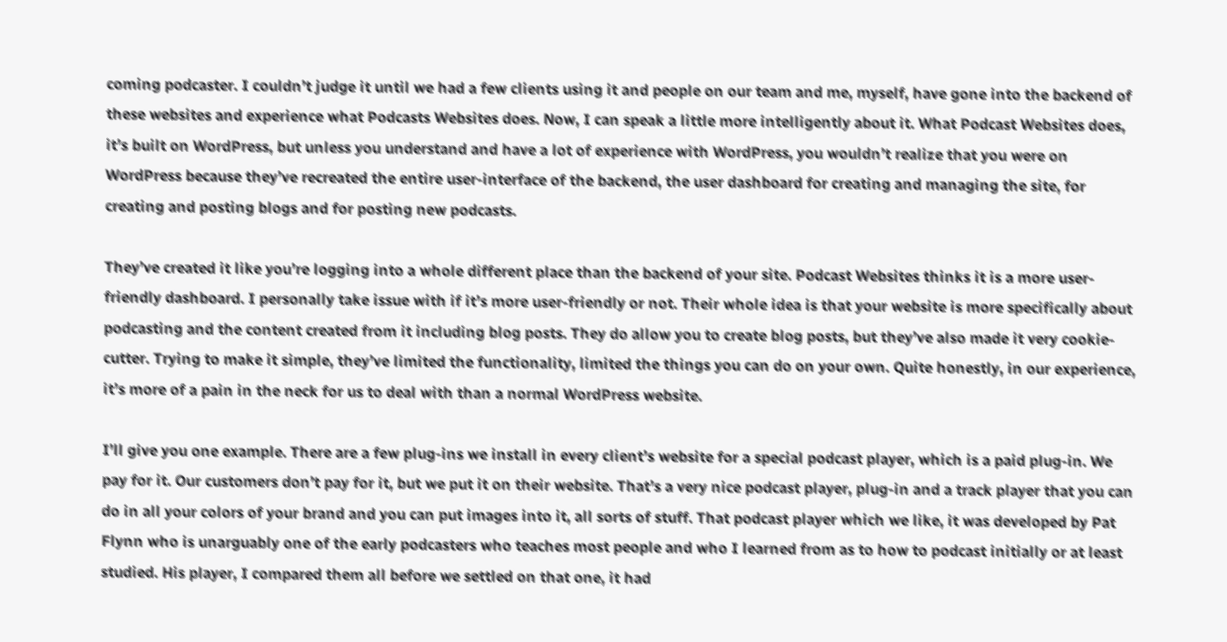coming podcaster. I couldn’t judge it until we had a few clients using it and people on our team and me, myself, have gone into the backend of these websites and experience what Podcasts Websites does. Now, I can speak a little more intelligently about it. What Podcast Websites does, it’s built on WordPress, but unless you understand and have a lot of experience with WordPress, you wouldn’t realize that you were on WordPress because they’ve recreated the entire user-interface of the backend, the user dashboard for creating and managing the site, for creating and posting blogs and for posting new podcasts.

They’ve created it like you’re logging into a whole different place than the backend of your site. Podcast Websites thinks it is a more user-friendly dashboard. I personally take issue with if it’s more user-friendly or not. Their whole idea is that your website is more specifically about podcasting and the content created from it including blog posts. They do allow you to create blog posts, but they’ve also made it very cookie-cutter. Trying to make it simple, they’ve limited the functionality, limited the things you can do on your own. Quite honestly, in our experience, it’s more of a pain in the neck for us to deal with than a normal WordPress website.

I’ll give you one example. There are a few plug-ins we install in every client’s website for a special podcast player, which is a paid plug-in. We pay for it. Our customers don’t pay for it, but we put it on their website. That’s a very nice podcast player, plug-in and a track player that you can do in all your colors of your brand and you can put images into it, all sorts of stuff. That podcast player which we like, it was developed by Pat Flynn who is unarguably one of the early podcasters who teaches most people and who I learned from as to how to podcast initially or at least studied. His player, I compared them all before we settled on that one, it had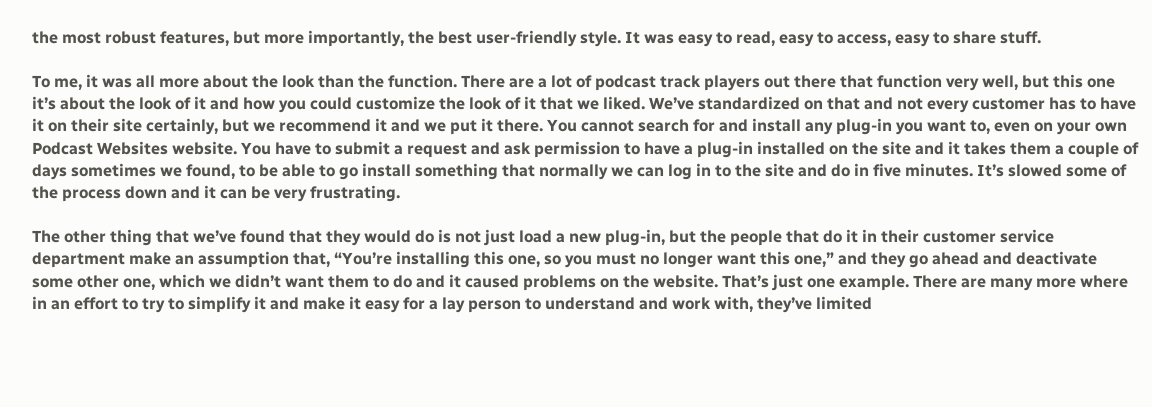the most robust features, but more importantly, the best user-friendly style. It was easy to read, easy to access, easy to share stuff.

To me, it was all more about the look than the function. There are a lot of podcast track players out there that function very well, but this one it’s about the look of it and how you could customize the look of it that we liked. We’ve standardized on that and not every customer has to have it on their site certainly, but we recommend it and we put it there. You cannot search for and install any plug-in you want to, even on your own Podcast Websites website. You have to submit a request and ask permission to have a plug-in installed on the site and it takes them a couple of days sometimes we found, to be able to go install something that normally we can log in to the site and do in five minutes. It’s slowed some of the process down and it can be very frustrating.

The other thing that we’ve found that they would do is not just load a new plug-in, but the people that do it in their customer service department make an assumption that, “You’re installing this one, so you must no longer want this one,” and they go ahead and deactivate some other one, which we didn’t want them to do and it caused problems on the website. That’s just one example. There are many more where in an effort to try to simplify it and make it easy for a lay person to understand and work with, they’ve limited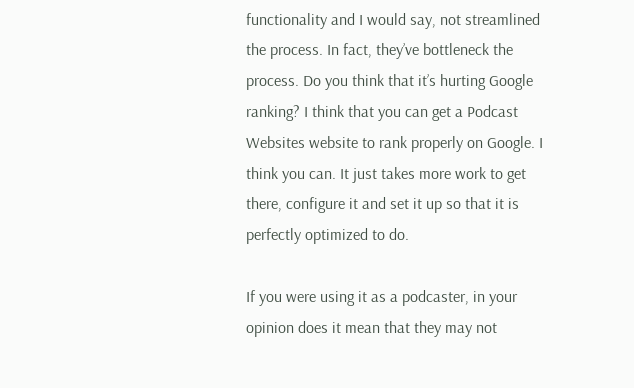functionality and I would say, not streamlined the process. In fact, they’ve bottleneck the process. Do you think that it’s hurting Google ranking? I think that you can get a Podcast Websites website to rank properly on Google. I think you can. It just takes more work to get there, configure it and set it up so that it is perfectly optimized to do.

If you were using it as a podcaster, in your opinion does it mean that they may not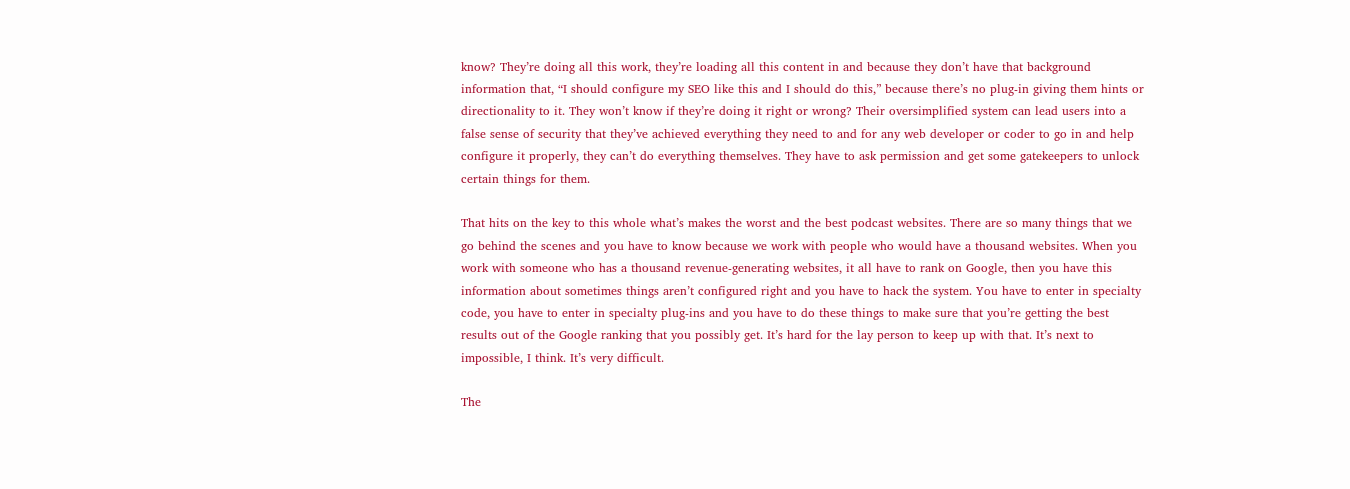know? They’re doing all this work, they’re loading all this content in and because they don’t have that background information that, “I should configure my SEO like this and I should do this,” because there’s no plug-in giving them hints or directionality to it. They won’t know if they’re doing it right or wrong? Their oversimplified system can lead users into a false sense of security that they’ve achieved everything they need to and for any web developer or coder to go in and help configure it properly, they can’t do everything themselves. They have to ask permission and get some gatekeepers to unlock certain things for them.

That hits on the key to this whole what’s makes the worst and the best podcast websites. There are so many things that we go behind the scenes and you have to know because we work with people who would have a thousand websites. When you work with someone who has a thousand revenue-generating websites, it all have to rank on Google, then you have this information about sometimes things aren’t configured right and you have to hack the system. You have to enter in specialty code, you have to enter in specialty plug-ins and you have to do these things to make sure that you’re getting the best results out of the Google ranking that you possibly get. It’s hard for the lay person to keep up with that. It’s next to impossible, I think. It’s very difficult.

The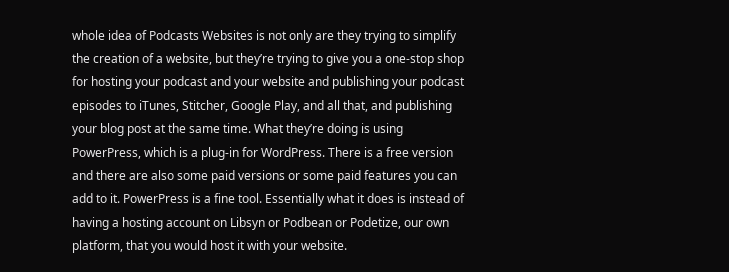whole idea of Podcasts Websites is not only are they trying to simplify the creation of a website, but they’re trying to give you a one-stop shop for hosting your podcast and your website and publishing your podcast episodes to iTunes, Stitcher, Google Play, and all that, and publishing your blog post at the same time. What they’re doing is using PowerPress, which is a plug-in for WordPress. There is a free version and there are also some paid versions or some paid features you can add to it. PowerPress is a fine tool. Essentially what it does is instead of having a hosting account on Libsyn or Podbean or Podetize, our own platform, that you would host it with your website.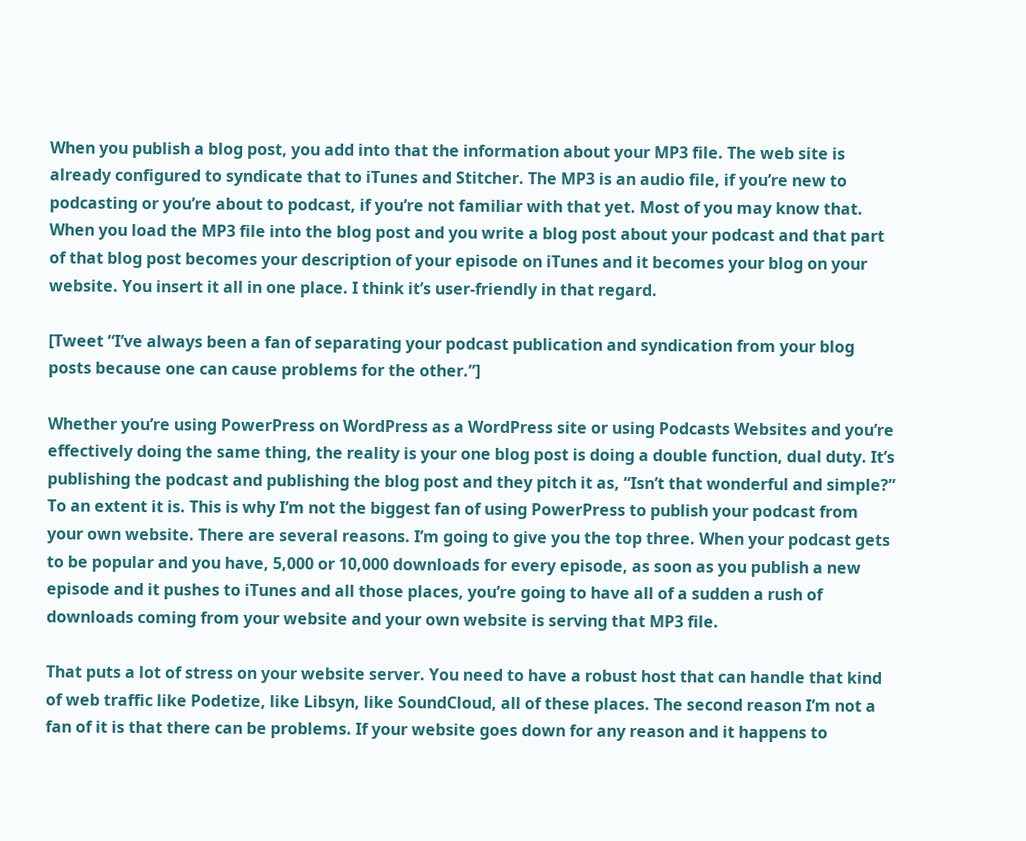When you publish a blog post, you add into that the information about your MP3 file. The web site is already configured to syndicate that to iTunes and Stitcher. The MP3 is an audio file, if you’re new to podcasting or you’re about to podcast, if you’re not familiar with that yet. Most of you may know that. When you load the MP3 file into the blog post and you write a blog post about your podcast and that part of that blog post becomes your description of your episode on iTunes and it becomes your blog on your website. You insert it all in one place. I think it’s user-friendly in that regard.

[Tweet “I’ve always been a fan of separating your podcast publication and syndication from your blog posts because one can cause problems for the other.”]

Whether you’re using PowerPress on WordPress as a WordPress site or using Podcasts Websites and you’re effectively doing the same thing, the reality is your one blog post is doing a double function, dual duty. It’s publishing the podcast and publishing the blog post and they pitch it as, “Isn’t that wonderful and simple?” To an extent it is. This is why I’m not the biggest fan of using PowerPress to publish your podcast from your own website. There are several reasons. I’m going to give you the top three. When your podcast gets to be popular and you have, 5,000 or 10,000 downloads for every episode, as soon as you publish a new episode and it pushes to iTunes and all those places, you’re going to have all of a sudden a rush of downloads coming from your website and your own website is serving that MP3 file.

That puts a lot of stress on your website server. You need to have a robust host that can handle that kind of web traffic like Podetize, like Libsyn, like SoundCloud, all of these places. The second reason I’m not a fan of it is that there can be problems. If your website goes down for any reason and it happens to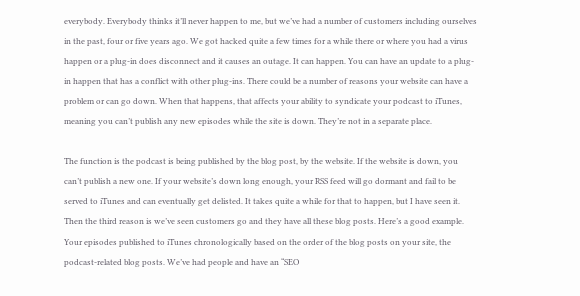everybody. Everybody thinks it’ll never happen to me, but we’ve had a number of customers including ourselves in the past, four or five years ago. We got hacked quite a few times for a while there or where you had a virus happen or a plug-in does disconnect and it causes an outage. It can happen. You can have an update to a plug-in happen that has a conflict with other plug-ins. There could be a number of reasons your website can have a problem or can go down. When that happens, that affects your ability to syndicate your podcast to iTunes, meaning you can’t publish any new episodes while the site is down. They’re not in a separate place.

The function is the podcast is being published by the blog post, by the website. If the website is down, you can’t publish a new one. If your website’s down long enough, your RSS feed will go dormant and fail to be served to iTunes and can eventually get delisted. It takes quite a while for that to happen, but I have seen it. Then the third reason is we’ve seen customers go and they have all these blog posts. Here’s a good example. Your episodes published to iTunes chronologically based on the order of the blog posts on your site, the podcast-related blog posts. We’ve had people and have an “SEO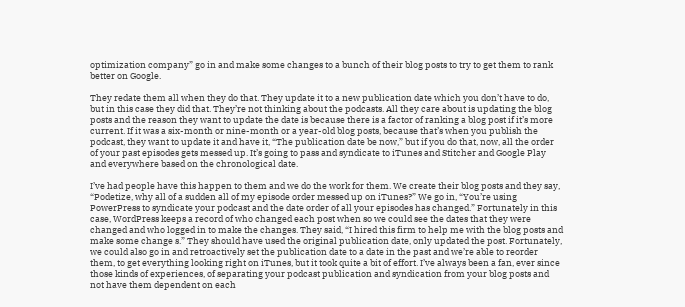optimization company” go in and make some changes to a bunch of their blog posts to try to get them to rank better on Google.

They redate them all when they do that. They update it to a new publication date which you don’t have to do, but in this case they did that. They’re not thinking about the podcasts. All they care about is updating the blog posts and the reason they want to update the date is because there is a factor of ranking a blog post if it’s more current. If it was a six-month or nine-month or a year-old blog posts, because that’s when you publish the podcast, they want to update it and have it, “The publication date be now,” but if you do that, now, all the order of your past episodes gets messed up. It’s going to pass and syndicate to iTunes and Stitcher and Google Play and everywhere based on the chronological date.

I’ve had people have this happen to them and we do the work for them. We create their blog posts and they say, “Podetize, why all of a sudden all of my episode order messed up on iTunes?” We go in, “You’re using PowerPress to syndicate your podcast and the date order of all your episodes has changed.” Fortunately in this case, WordPress keeps a record of who changed each post when so we could see the dates that they were changed and who logged in to make the changes. They said, “I hired this firm to help me with the blog posts and make some change s.” They should have used the original publication date, only updated the post. Fortunately, we could also go in and retroactively set the publication date to a date in the past and we’re able to reorder them, to get everything looking right on iTunes, but it took quite a bit of effort. I’ve always been a fan, ever since those kinds of experiences, of separating your podcast publication and syndication from your blog posts and not have them dependent on each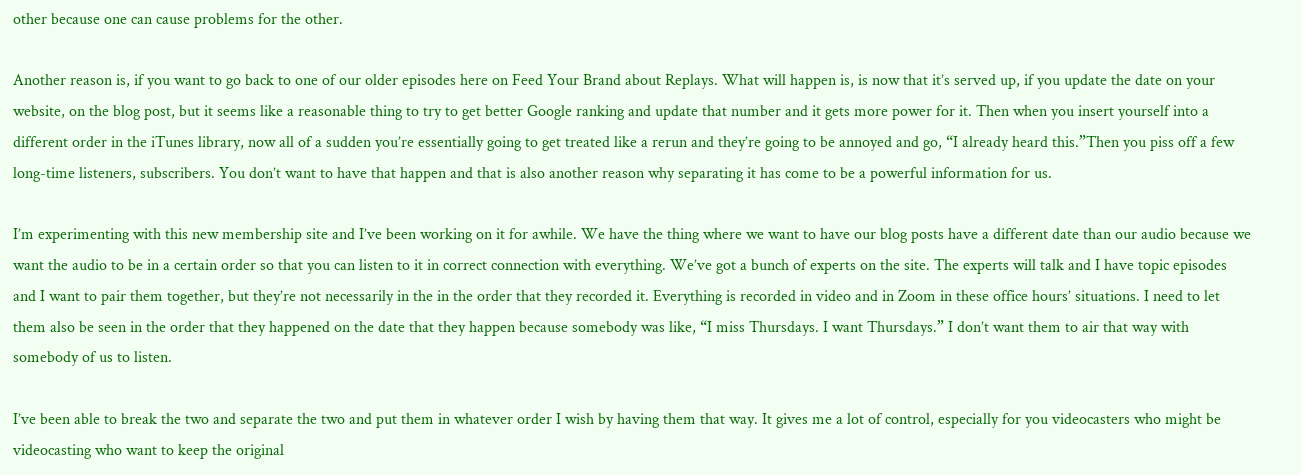other because one can cause problems for the other.

Another reason is, if you want to go back to one of our older episodes here on Feed Your Brand about Replays. What will happen is, is now that it’s served up, if you update the date on your website, on the blog post, but it seems like a reasonable thing to try to get better Google ranking and update that number and it gets more power for it. Then when you insert yourself into a different order in the iTunes library, now all of a sudden you’re essentially going to get treated like a rerun and they’re going to be annoyed and go, “I already heard this.”Then you piss off a few long-time listeners, subscribers. You don’t want to have that happen and that is also another reason why separating it has come to be a powerful information for us.

I’m experimenting with this new membership site and I’ve been working on it for awhile. We have the thing where we want to have our blog posts have a different date than our audio because we want the audio to be in a certain order so that you can listen to it in correct connection with everything. We’ve got a bunch of experts on the site. The experts will talk and I have topic episodes and I want to pair them together, but they’re not necessarily in the in the order that they recorded it. Everything is recorded in video and in Zoom in these office hours’ situations. I need to let them also be seen in the order that they happened on the date that they happen because somebody was like, “I miss Thursdays. I want Thursdays.” I don’t want them to air that way with somebody of us to listen.

I’ve been able to break the two and separate the two and put them in whatever order I wish by having them that way. It gives me a lot of control, especially for you videocasters who might be videocasting who want to keep the original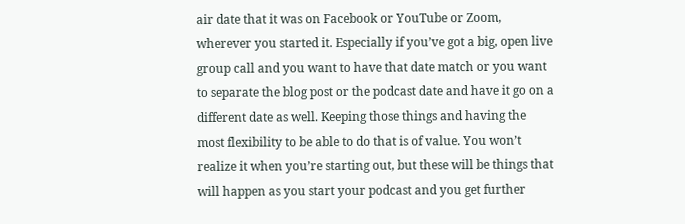air date that it was on Facebook or YouTube or Zoom, wherever you started it. Especially if you’ve got a big, open live group call and you want to have that date match or you want to separate the blog post or the podcast date and have it go on a different date as well. Keeping those things and having the most flexibility to be able to do that is of value. You won’t realize it when you’re starting out, but these will be things that will happen as you start your podcast and you get further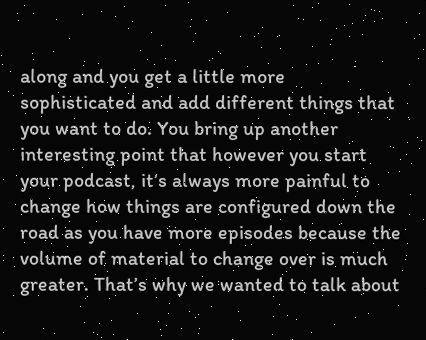along and you get a little more sophisticated and add different things that you want to do. You bring up another interesting point that however you start your podcast, it’s always more painful to change how things are configured down the road as you have more episodes because the volume of material to change over is much greater. That’s why we wanted to talk about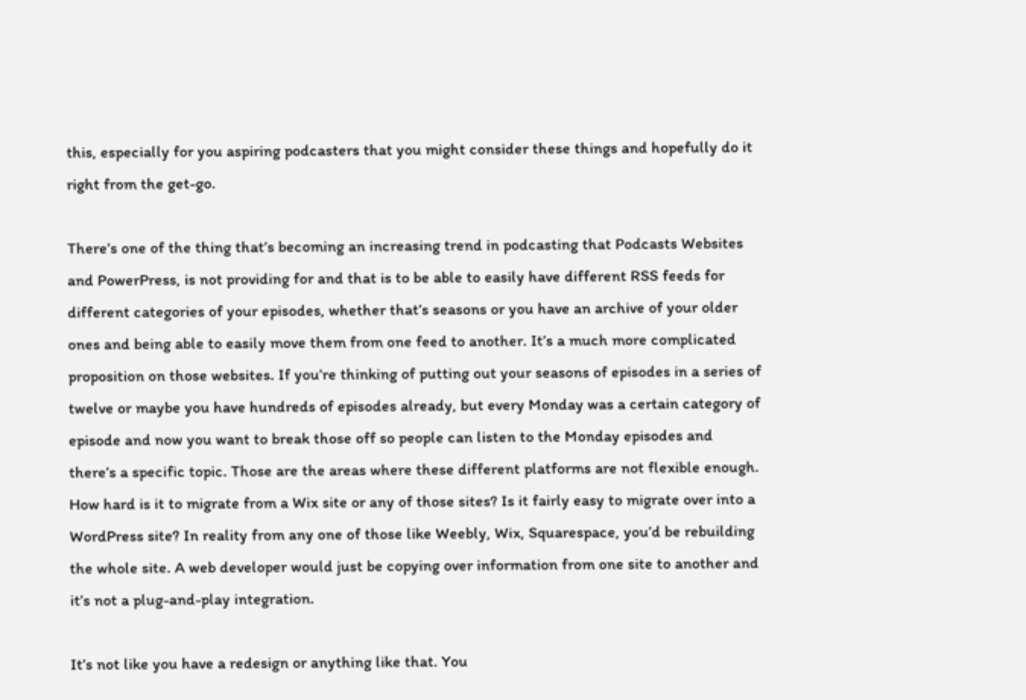this, especially for you aspiring podcasters that you might consider these things and hopefully do it right from the get-go.

There’s one of the thing that’s becoming an increasing trend in podcasting that Podcasts Websites and PowerPress, is not providing for and that is to be able to easily have different RSS feeds for different categories of your episodes, whether that’s seasons or you have an archive of your older ones and being able to easily move them from one feed to another. It’s a much more complicated proposition on those websites. If you’re thinking of putting out your seasons of episodes in a series of twelve or maybe you have hundreds of episodes already, but every Monday was a certain category of episode and now you want to break those off so people can listen to the Monday episodes and there’s a specific topic. Those are the areas where these different platforms are not flexible enough. How hard is it to migrate from a Wix site or any of those sites? Is it fairly easy to migrate over into a WordPress site? In reality from any one of those like Weebly, Wix, Squarespace, you’d be rebuilding the whole site. A web developer would just be copying over information from one site to another and it’s not a plug-and-play integration.

It’s not like you have a redesign or anything like that. You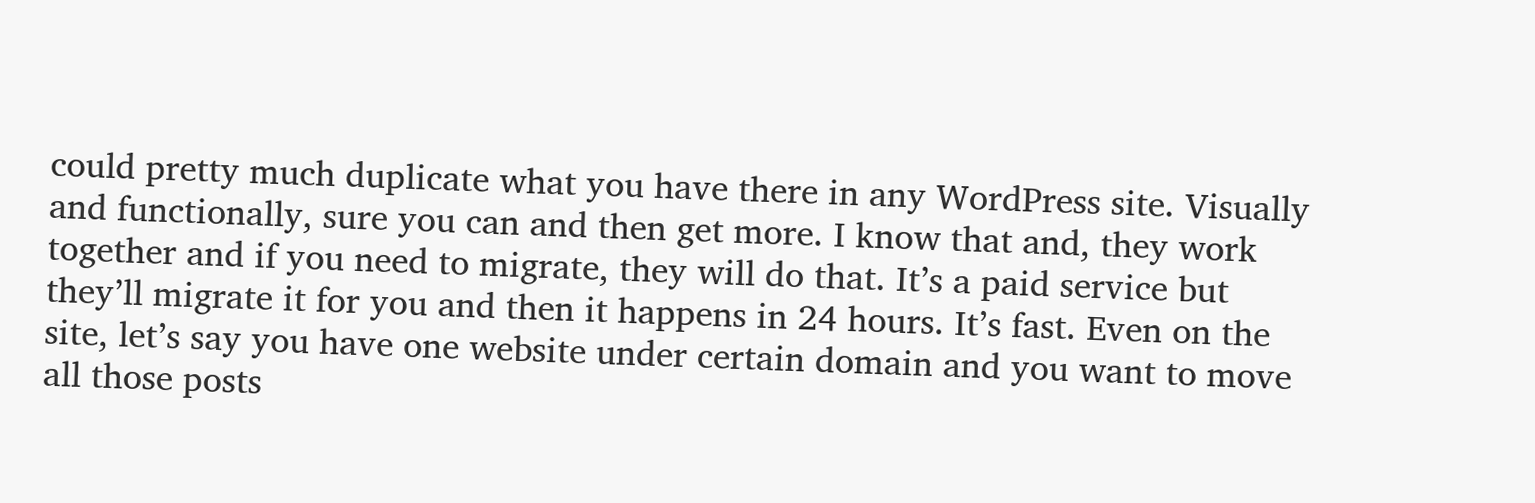could pretty much duplicate what you have there in any WordPress site. Visually and functionally, sure you can and then get more. I know that and, they work together and if you need to migrate, they will do that. It’s a paid service but they’ll migrate it for you and then it happens in 24 hours. It’s fast. Even on the site, let’s say you have one website under certain domain and you want to move all those posts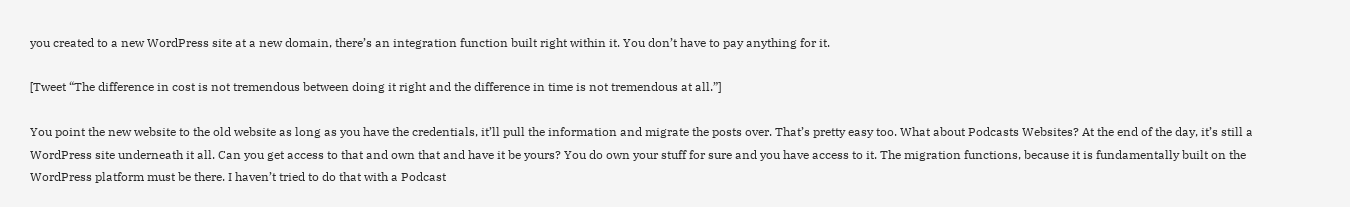you created to a new WordPress site at a new domain, there’s an integration function built right within it. You don’t have to pay anything for it.

[Tweet “The difference in cost is not tremendous between doing it right and the difference in time is not tremendous at all.”]

You point the new website to the old website as long as you have the credentials, it’ll pull the information and migrate the posts over. That’s pretty easy too. What about Podcasts Websites? At the end of the day, it’s still a WordPress site underneath it all. Can you get access to that and own that and have it be yours? You do own your stuff for sure and you have access to it. The migration functions, because it is fundamentally built on the WordPress platform must be there. I haven’t tried to do that with a Podcast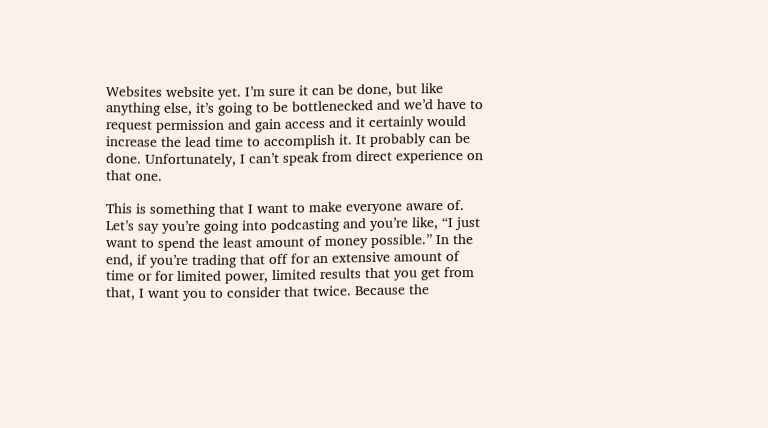Websites website yet. I’m sure it can be done, but like anything else, it’s going to be bottlenecked and we’d have to request permission and gain access and it certainly would increase the lead time to accomplish it. It probably can be done. Unfortunately, I can’t speak from direct experience on that one.

This is something that I want to make everyone aware of. Let’s say you’re going into podcasting and you’re like, “I just want to spend the least amount of money possible.” In the end, if you’re trading that off for an extensive amount of time or for limited power, limited results that you get from that, I want you to consider that twice. Because the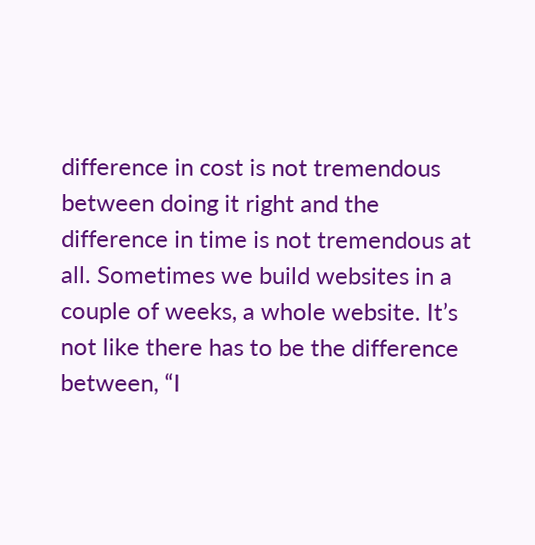difference in cost is not tremendous between doing it right and the difference in time is not tremendous at all. Sometimes we build websites in a couple of weeks, a whole website. It’s not like there has to be the difference between, “I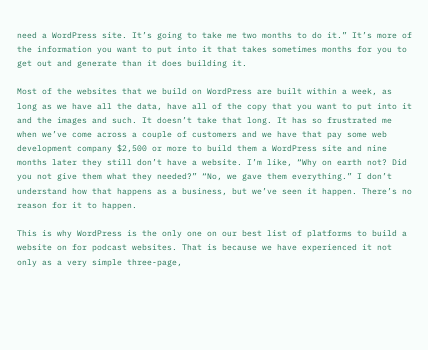need a WordPress site. It’s going to take me two months to do it.” It’s more of the information you want to put into it that takes sometimes months for you to get out and generate than it does building it.

Most of the websites that we build on WordPress are built within a week, as long as we have all the data, have all of the copy that you want to put into it and the images and such. It doesn’t take that long. It has so frustrated me when we’ve come across a couple of customers and we have that pay some web development company $2,500 or more to build them a WordPress site and nine months later they still don’t have a website. I’m like, “Why on earth not? Did you not give them what they needed?” “No, we gave them everything.” I don’t understand how that happens as a business, but we’ve seen it happen. There’s no reason for it to happen.

This is why WordPress is the only one on our best list of platforms to build a website on for podcast websites. That is because we have experienced it not only as a very simple three-page,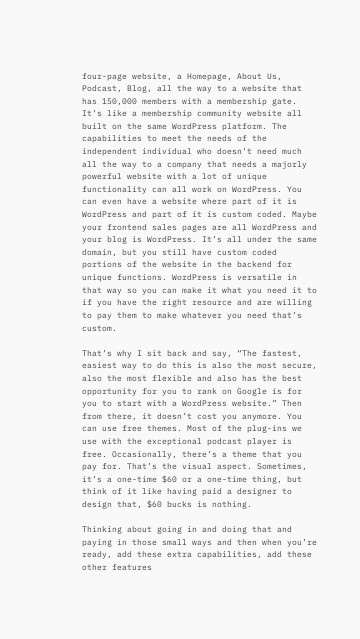four-page website, a Homepage, About Us, Podcast, Blog, all the way to a website that has 150,000 members with a membership gate. It’s like a membership community website all built on the same WordPress platform. The capabilities to meet the needs of the independent individual who doesn’t need much all the way to a company that needs a majorly powerful website with a lot of unique functionality can all work on WordPress. You can even have a website where part of it is WordPress and part of it is custom coded. Maybe your frontend sales pages are all WordPress and your blog is WordPress. It’s all under the same domain, but you still have custom coded portions of the website in the backend for unique functions. WordPress is versatile in that way so you can make it what you need it to if you have the right resource and are willing to pay them to make whatever you need that’s custom.

That’s why I sit back and say, “The fastest, easiest way to do this is also the most secure, also the most flexible and also has the best opportunity for you to rank on Google is for you to start with a WordPress website.” Then from there, it doesn’t cost you anymore. You can use free themes. Most of the plug-ins we use with the exceptional podcast player is free. Occasionally, there’s a theme that you pay for. That’s the visual aspect. Sometimes, it’s a one-time $60 or a one-time thing, but think of it like having paid a designer to design that, $60 bucks is nothing.

Thinking about going in and doing that and paying in those small ways and then when you’re ready, add these extra capabilities, add these other features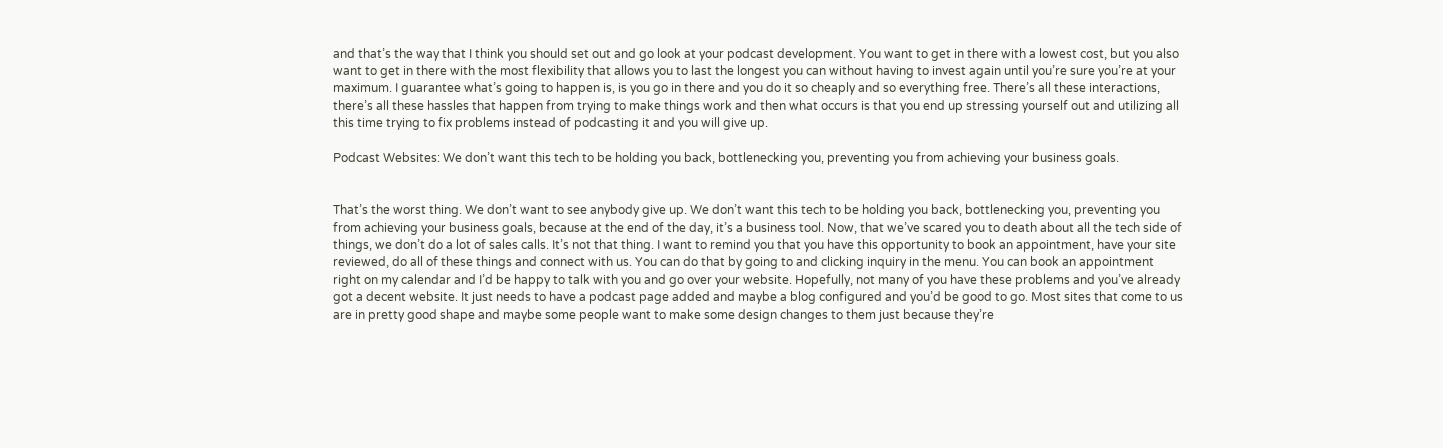and that’s the way that I think you should set out and go look at your podcast development. You want to get in there with a lowest cost, but you also want to get in there with the most flexibility that allows you to last the longest you can without having to invest again until you’re sure you’re at your maximum. I guarantee what’s going to happen is, is you go in there and you do it so cheaply and so everything free. There’s all these interactions, there’s all these hassles that happen from trying to make things work and then what occurs is that you end up stressing yourself out and utilizing all this time trying to fix problems instead of podcasting it and you will give up.

Podcast Websites: We don’t want this tech to be holding you back, bottlenecking you, preventing you from achieving your business goals.


That’s the worst thing. We don’t want to see anybody give up. We don’t want this tech to be holding you back, bottlenecking you, preventing you from achieving your business goals, because at the end of the day, it’s a business tool. Now, that we’ve scared you to death about all the tech side of things, we don’t do a lot of sales calls. It’s not that thing. I want to remind you that you have this opportunity to book an appointment, have your site reviewed, do all of these things and connect with us. You can do that by going to and clicking inquiry in the menu. You can book an appointment right on my calendar and I’d be happy to talk with you and go over your website. Hopefully, not many of you have these problems and you’ve already got a decent website. It just needs to have a podcast page added and maybe a blog configured and you’d be good to go. Most sites that come to us are in pretty good shape and maybe some people want to make some design changes to them just because they’re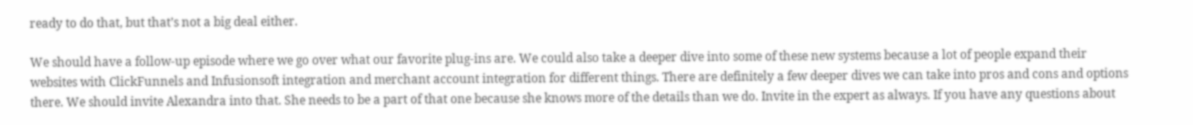ready to do that, but that’s not a big deal either.

We should have a follow-up episode where we go over what our favorite plug-ins are. We could also take a deeper dive into some of these new systems because a lot of people expand their websites with ClickFunnels and Infusionsoft integration and merchant account integration for different things. There are definitely a few deeper dives we can take into pros and cons and options there. We should invite Alexandra into that. She needs to be a part of that one because she knows more of the details than we do. Invite in the expert as always. If you have any questions about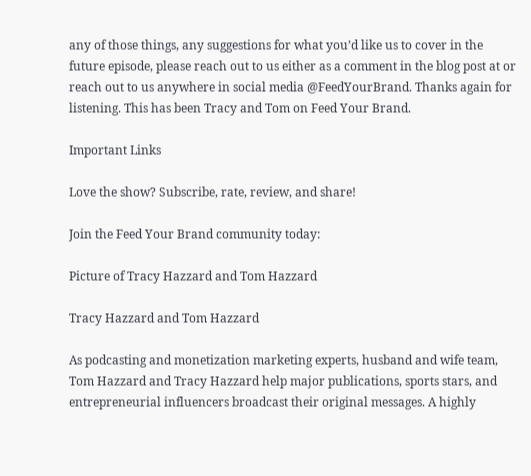any of those things, any suggestions for what you’d like us to cover in the future episode, please reach out to us either as a comment in the blog post at or reach out to us anywhere in social media @FeedYourBrand. Thanks again for listening. This has been Tracy and Tom on Feed Your Brand.

Important Links

Love the show? Subscribe, rate, review, and share!

Join the Feed Your Brand community today:

Picture of Tracy Hazzard and Tom Hazzard

Tracy Hazzard and Tom Hazzard

As podcasting and monetization marketing experts, husband and wife team, Tom Hazzard and Tracy Hazzard help major publications, sports stars, and entrepreneurial influencers broadcast their original messages. A highly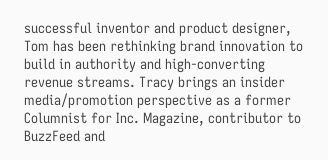successful inventor and product designer, Tom has been rethinking brand innovation to build in authority and high-converting revenue streams. Tracy brings an insider media/promotion perspective as a former Columnist for Inc. Magazine, contributor to BuzzFeed and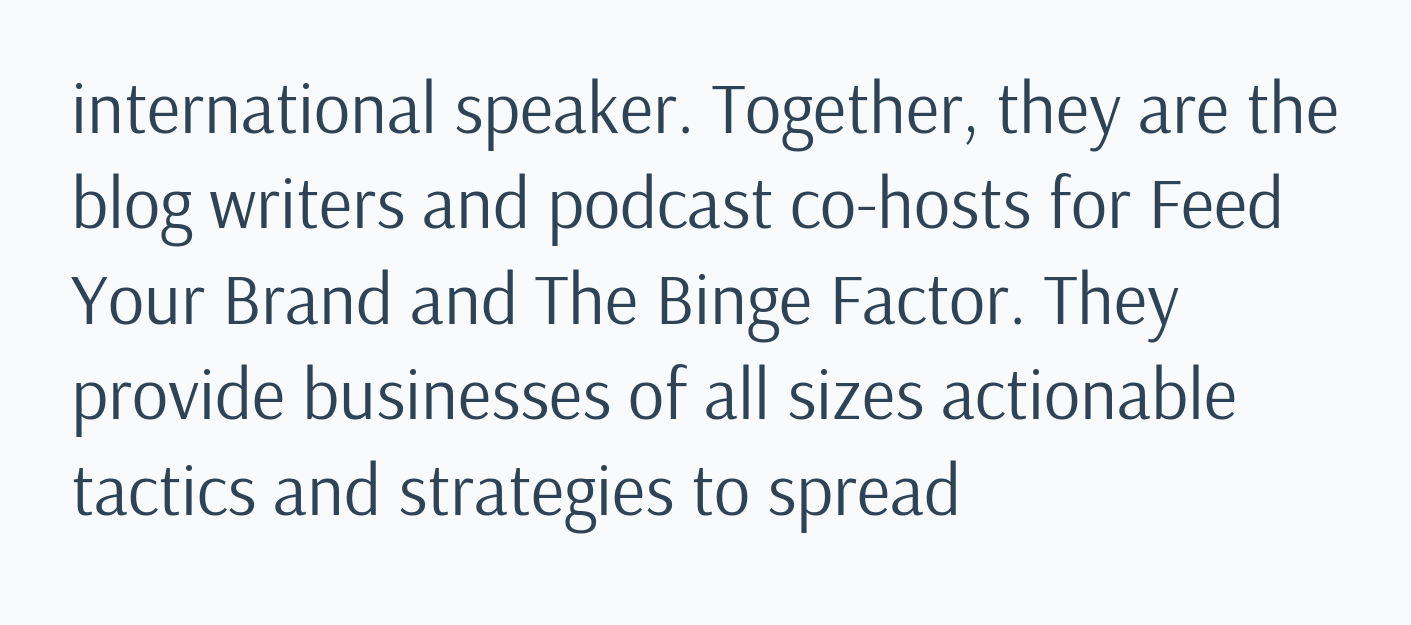international speaker. Together, they are the blog writers and podcast co-hosts for Feed Your Brand and The Binge Factor. They provide businesses of all sizes actionable tactics and strategies to spread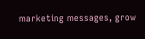marketing messages, grow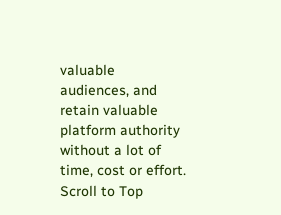valuable audiences, and retain valuable platform authority without a lot of time, cost or effort.
Scroll to Top